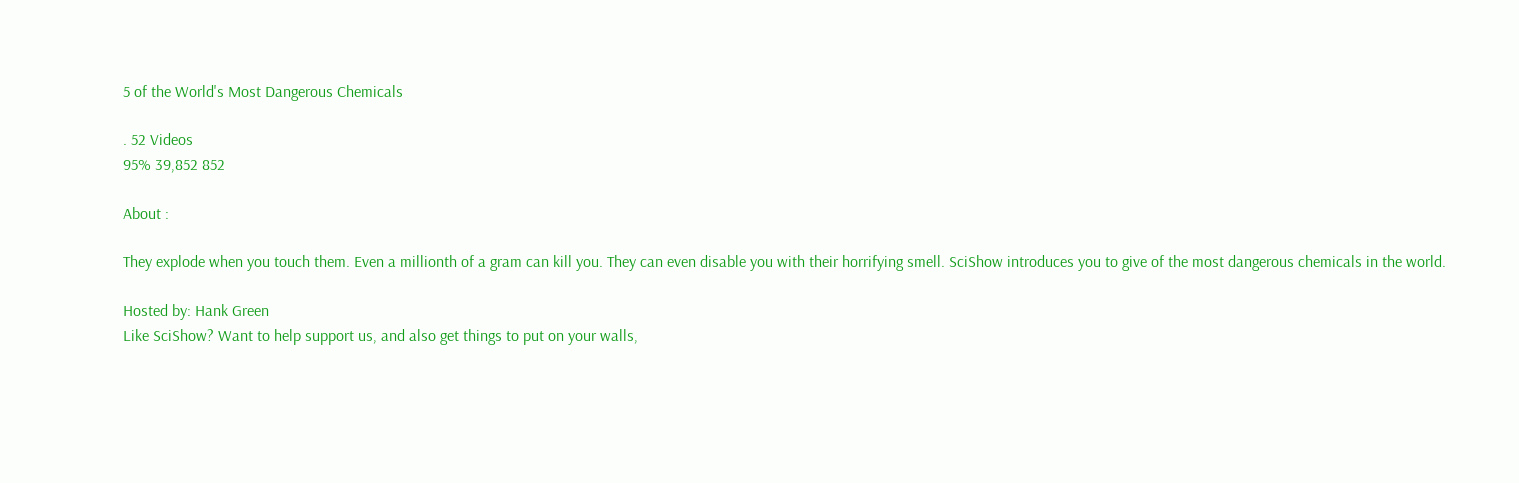5 of the World's Most Dangerous Chemicals

. 52 Videos
95% 39,852 852

About :

They explode when you touch them. Even a millionth of a gram can kill you. They can even disable you with their horrifying smell. SciShow introduces you to give of the most dangerous chemicals in the world.

Hosted by: Hank Green
Like SciShow? Want to help support us, and also get things to put on your walls,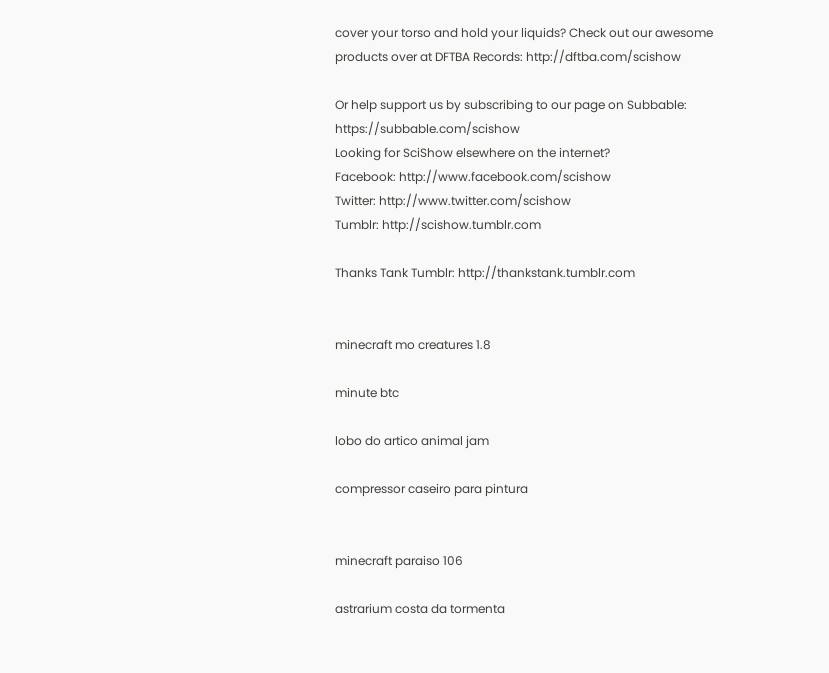cover your torso and hold your liquids? Check out our awesome products over at DFTBA Records: http://dftba.com/scishow

Or help support us by subscribing to our page on Subbable: https://subbable.com/scishow
Looking for SciShow elsewhere on the internet?
Facebook: http://www.facebook.com/scishow
Twitter: http://www.twitter.com/scishow
Tumblr: http://scishow.tumblr.com

Thanks Tank Tumblr: http://thankstank.tumblr.com


minecraft mo creatures 1.8

minute btc

lobo do artico animal jam

compressor caseiro para pintura


minecraft paraiso 106

astrarium costa da tormenta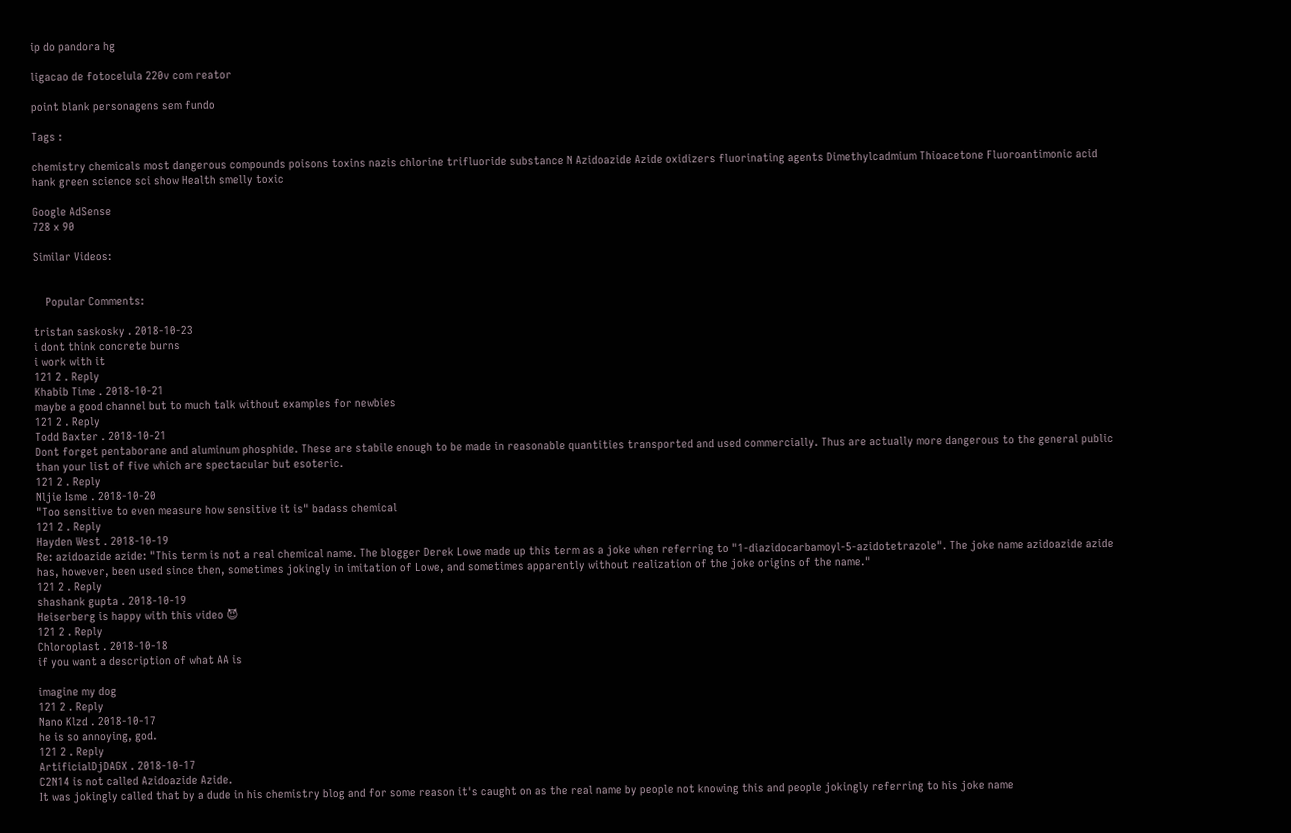ip do pandora hg

ligacao de fotocelula 220v com reator

point blank personagens sem fundo

Tags :

chemistry chemicals most dangerous compounds poisons toxins nazis chlorine trifluoride substance N Azidoazide Azide oxidizers fluorinating agents Dimethylcadmium Thioacetone Fluoroantimonic acid hank green science sci show Health smelly toxic

Google AdSense
728 x 90

Similar Videos:


    Popular Comments:

tristan saskosky . 2018-10-23
i dont think concrete burns
i work with it
121 2 . Reply
Khabib Time . 2018-10-21
maybe a good channel but to much talk without examples for newbies
121 2 . Reply
Todd Baxter . 2018-10-21
Dont forget pentaborane and aluminum phosphide. These are stabile enough to be made in reasonable quantities transported and used commercially. Thus are actually more dangerous to the general public than your list of five which are spectacular but esoteric.
121 2 . Reply
Nljie Isme . 2018-10-20
"Too sensitive to even measure how sensitive it is" badass chemical
121 2 . Reply
Hayden West . 2018-10-19
Re: azidoazide azide: "This term is not a real chemical name. The blogger Derek Lowe made up this term as a joke when referring to "1-diazidocarbamoyl-5-azidotetrazole". The joke name azidoazide azide has, however, been used since then, sometimes jokingly in imitation of Lowe, and sometimes apparently without realization of the joke origins of the name."
121 2 . Reply
shashank gupta . 2018-10-19
Heiserberg is happy with this video 😈
121 2 . Reply
Chloroplast . 2018-10-18
if you want a description of what AA is

imagine my dog
121 2 . Reply
Nano Klzd . 2018-10-17
he is so annoying, god.
121 2 . Reply
ArtificialDjDAGX . 2018-10-17
C2N14 is not called Azidoazide Azide.
It was jokingly called that by a dude in his chemistry blog and for some reason it's caught on as the real name by people not knowing this and people jokingly referring to his joke name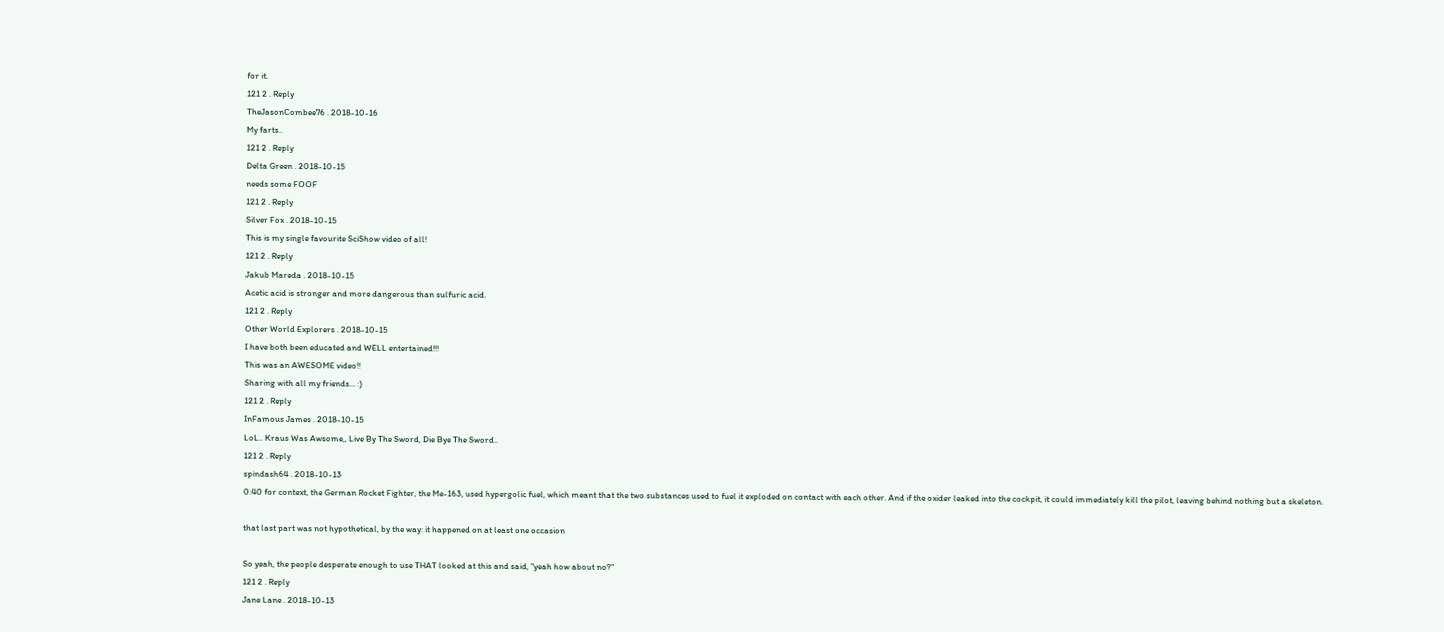for it.
121 2 . Reply
TheJasonCombee76 . 2018-10-16
My farts..
121 2 . Reply
Delta Green . 2018-10-15
needs some FOOF
121 2 . Reply
Silver Fox . 2018-10-15
This is my single favourite SciShow video of all!
121 2 . Reply
Jakub Mareda . 2018-10-15
Acetic acid is stronger and more dangerous than sulfuric acid.
121 2 . Reply
Other World Explorers . 2018-10-15
I have both been educated and WELL entertained!!!
This was an AWESOME video!!
Sharing with all my friends... :)
121 2 . Reply
InFamous James . 2018-10-15
LoL.. Kraus Was Awsome,, Live By The Sword, Die Bye The Sword..
121 2 . Reply
spindash64 . 2018-10-13
0:40 for context, the German Rocket Fighter, the Me-163, used hypergolic fuel, which meant that the two substances used to fuel it exploded on contact with each other. And if the oxider leaked into the cockpit, it could immediately kill the pilot, leaving behind nothing but a skeleton.

that last part was not hypothetical, by the way: it happened on at least one occasion

So yeah, the people desperate enough to use THAT looked at this and said, "yeah how about no?"
121 2 . Reply
Jane Lane . 2018-10-13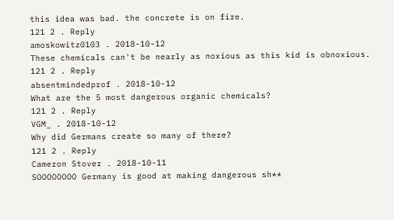this idea was bad. the concrete is on fire.
121 2 . Reply
amoskowitz0103 . 2018-10-12
These chemicals can't be nearly as noxious as this kid is obnoxious.
121 2 . Reply
absentmindedprof . 2018-10-12
What are the 5 most dangerous organic chemicals?
121 2 . Reply
VGM_ . 2018-10-12
Why did Germans create so many of there?
121 2 . Reply
Cameron Stover . 2018-10-11
SOOOOOOOO Germany is good at making dangerous sh**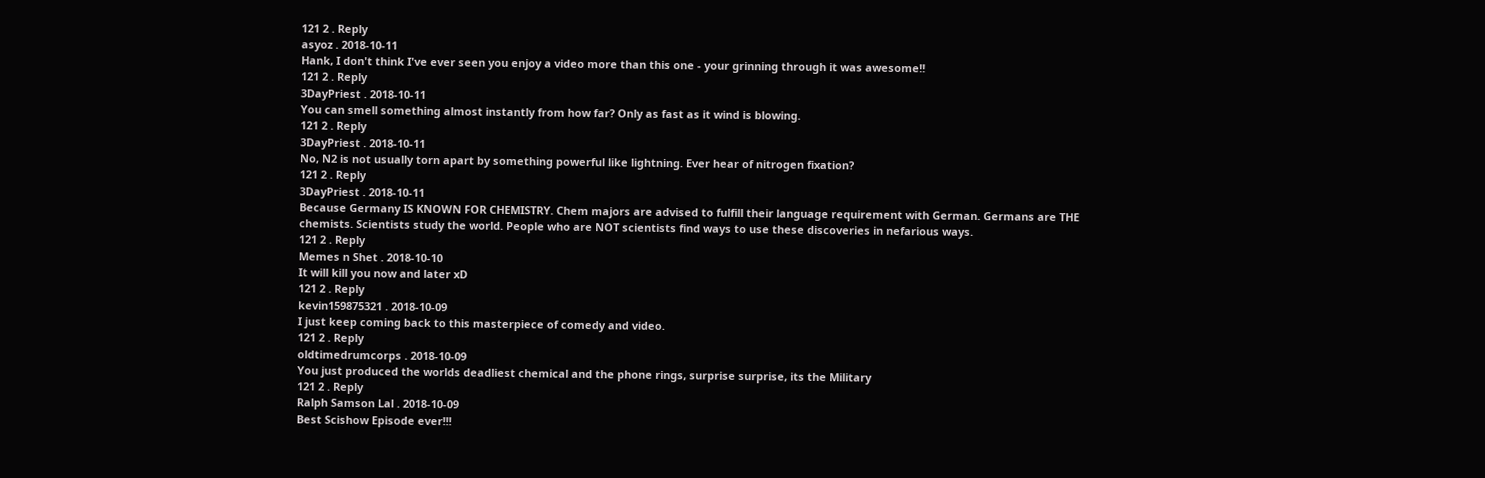121 2 . Reply
asyoz . 2018-10-11
Hank, I don't think I've ever seen you enjoy a video more than this one - your grinning through it was awesome!!
121 2 . Reply
3DayPriest . 2018-10-11
You can smell something almost instantly from how far? Only as fast as it wind is blowing.
121 2 . Reply
3DayPriest . 2018-10-11
No, N2 is not usually torn apart by something powerful like lightning. Ever hear of nitrogen fixation?
121 2 . Reply
3DayPriest . 2018-10-11
Because Germany IS KNOWN FOR CHEMISTRY. Chem majors are advised to fulfill their language requirement with German. Germans are THE chemists. Scientists study the world. People who are NOT scientists find ways to use these discoveries in nefarious ways.
121 2 . Reply
Memes n Shet . 2018-10-10
It will kill you now and later xD
121 2 . Reply
kevin159875321 . 2018-10-09
I just keep coming back to this masterpiece of comedy and video.
121 2 . Reply
oldtimedrumcorps . 2018-10-09
You just produced the worlds deadliest chemical and the phone rings, surprise surprise, its the Military
121 2 . Reply
Ralph Samson Lal . 2018-10-09
Best Scishow Episode ever!!!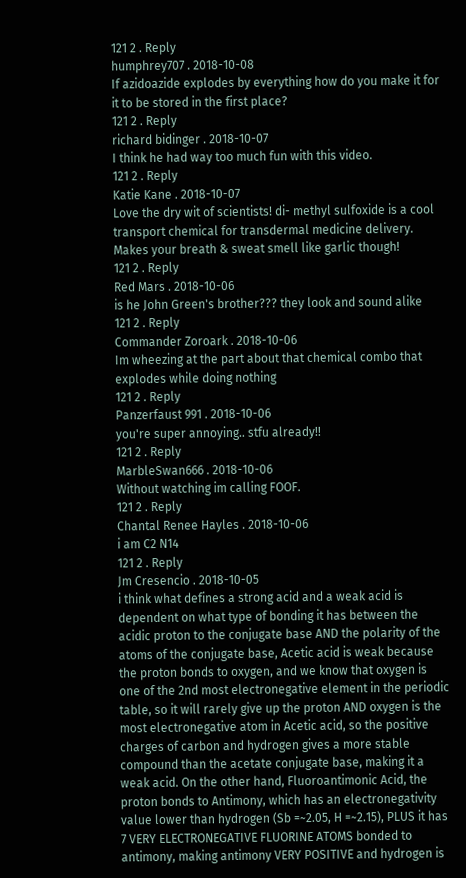121 2 . Reply
humphrey707 . 2018-10-08
If azidoazide explodes by everything how do you make it for it to be stored in the first place?
121 2 . Reply
richard bidinger . 2018-10-07
I think he had way too much fun with this video.
121 2 . Reply
Katie Kane . 2018-10-07
Love the dry wit of scientists! di- methyl sulfoxide is a cool transport chemical for transdermal medicine delivery. Makes your breath & sweat smell like garlic though!
121 2 . Reply
Red Mars . 2018-10-06
is he John Green's brother??? they look and sound alike
121 2 . Reply
Commander Zoroark . 2018-10-06
Im wheezing at the part about that chemical combo that explodes while doing nothing
121 2 . Reply
Panzerfaust 991 . 2018-10-06
you're super annoying.. stfu already!!
121 2 . Reply
MarbleSwan666 . 2018-10-06
Without watching im calling FOOF.
121 2 . Reply
Chantal Renee Hayles . 2018-10-06
i am C2 N14
121 2 . Reply
Jm Cresencio . 2018-10-05
i think what defines a strong acid and a weak acid is dependent on what type of bonding it has between the acidic proton to the conjugate base AND the polarity of the atoms of the conjugate base, Acetic acid is weak because the proton bonds to oxygen, and we know that oxygen is one of the 2nd most electronegative element in the periodic table, so it will rarely give up the proton AND oxygen is the most electronegative atom in Acetic acid, so the positive charges of carbon and hydrogen gives a more stable compound than the acetate conjugate base, making it a weak acid. On the other hand, Fluoroantimonic Acid, the proton bonds to Antimony, which has an electronegativity value lower than hydrogen (Sb =~2.05, H =~2.15), PLUS it has 7 VERY ELECTRONEGATIVE FLUORINE ATOMS bonded to antimony, making antimony VERY POSITIVE and hydrogen is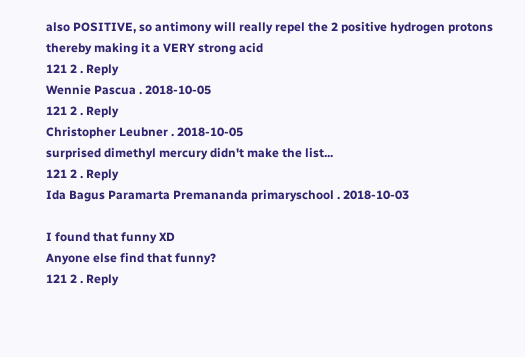also POSITIVE, so antimony will really repel the 2 positive hydrogen protons thereby making it a VERY strong acid
121 2 . Reply
Wennie Pascua . 2018-10-05
121 2 . Reply
Christopher Leubner . 2018-10-05
surprised dimethyl mercury didn't make the list...
121 2 . Reply
Ida Bagus Paramarta Premananda primaryschool . 2018-10-03

I found that funny XD
Anyone else find that funny?
121 2 . Reply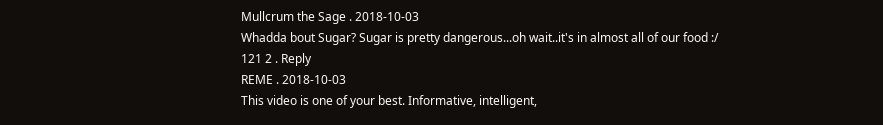Mullcrum the Sage . 2018-10-03
Whadda bout Sugar? Sugar is pretty dangerous...oh wait..it's in almost all of our food :/
121 2 . Reply
REME . 2018-10-03
This video is one of your best. Informative, intelligent,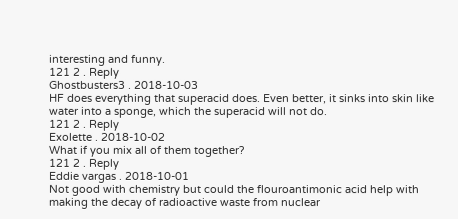interesting and funny.
121 2 . Reply
Ghostbusters3 . 2018-10-03
HF does everything that superacid does. Even better, it sinks into skin like water into a sponge, which the superacid will not do.
121 2 . Reply
Exolette . 2018-10-02
What if you mix all of them together?
121 2 . Reply
Eddie vargas . 2018-10-01
Not good with chemistry but could the flouroantimonic acid help with making the decay of radioactive waste from nuclear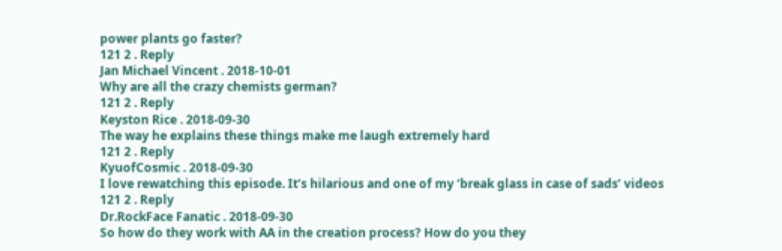power plants go faster?
121 2 . Reply
Jan Michael Vincent . 2018-10-01
Why are all the crazy chemists german?
121 2 . Reply
Keyston Rice . 2018-09-30
The way he explains these things make me laugh extremely hard
121 2 . Reply
KyuofCosmic . 2018-09-30
I love rewatching this episode. It’s hilarious and one of my ‘break glass in case of sads’ videos
121 2 . Reply
Dr.RockFace Fanatic . 2018-09-30
So how do they work with AA in the creation process? How do you they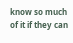know so much of it if they can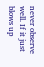never observe well. If it just blows up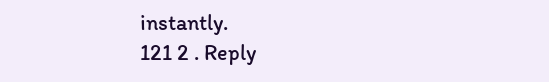instantly.
121 2 . Reply